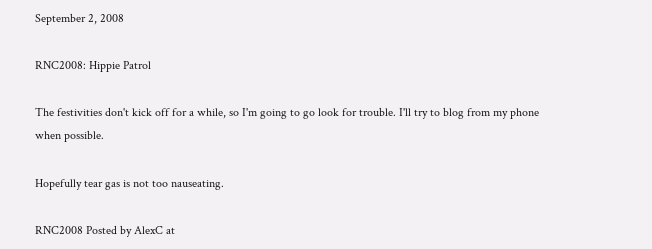September 2, 2008

RNC2008: Hippie Patrol

The festivities don't kick off for a while, so I'm going to go look for trouble. I'll try to blog from my phone when possible.

Hopefully tear gas is not too nauseating.

RNC2008 Posted by AlexC at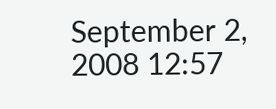September 2, 2008 12:57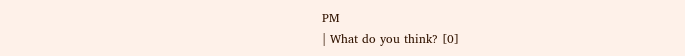PM
| What do you think? [0]